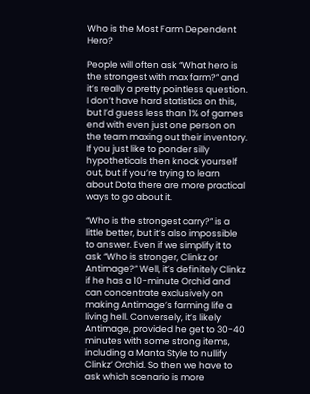Who is the Most Farm Dependent Hero?

People will often ask “What hero is the strongest with max farm?” and it’s really a pretty pointless question. I don’t have hard statistics on this, but I’d guess less than 1% of games end with even just one person on the team maxing out their inventory. If you just like to ponder silly hypotheticals then knock yourself out, but if you’re trying to learn about Dota there are more practical ways to go about it.

“Who is the strongest carry?” is a little better, but it’s also impossible to answer. Even if we simplify it to ask “Who is stronger, Clinkz or Antimage?” Well, it’s definitely Clinkz if he has a 10-minute Orchid and can concentrate exclusively on making Antimage’s farming life a living hell. Conversely, it’s likely Antimage, provided he get to 30-40 minutes with some strong items, including a Manta Style to nullify Clinkz’ Orchid. So then we have to ask which scenario is more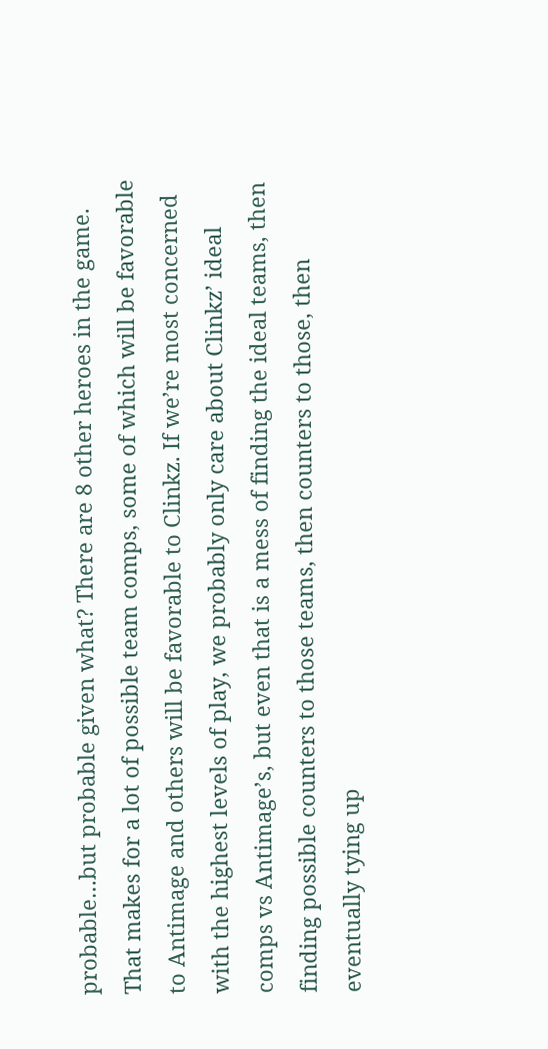probable…but probable given what? There are 8 other heroes in the game. That makes for a lot of possible team comps, some of which will be favorable to Antimage and others will be favorable to Clinkz. If we’re most concerned with the highest levels of play, we probably only care about Clinkz’ ideal comps vs Antimage’s, but even that is a mess of finding the ideal teams, then finding possible counters to those teams, then counters to those, then eventually tying up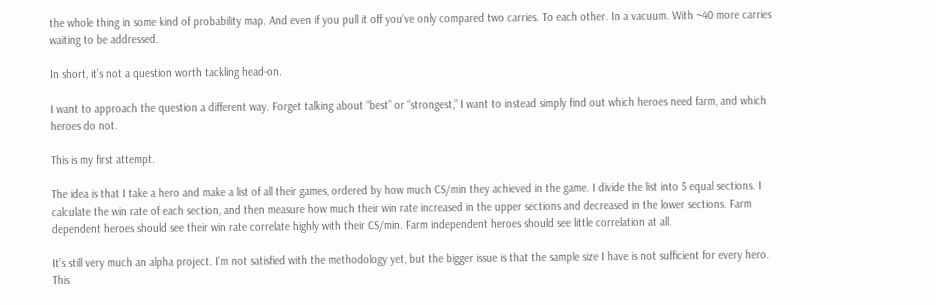the whole thing in some kind of probability map. And even if you pull it off you’ve only compared two carries. To each other. In a vacuum. With ~40 more carries waiting to be addressed.

In short, it’s not a question worth tackling head-on.

I want to approach the question a different way. Forget talking about “best” or “strongest,” I want to instead simply find out which heroes need farm, and which heroes do not.

This is my first attempt.

The idea is that I take a hero and make a list of all their games, ordered by how much CS/min they achieved in the game. I divide the list into 5 equal sections. I calculate the win rate of each section, and then measure how much their win rate increased in the upper sections and decreased in the lower sections. Farm dependent heroes should see their win rate correlate highly with their CS/min. Farm independent heroes should see little correlation at all.

It’s still very much an alpha project. I’m not satisfied with the methodology yet, but the bigger issue is that the sample size I have is not sufficient for every hero. This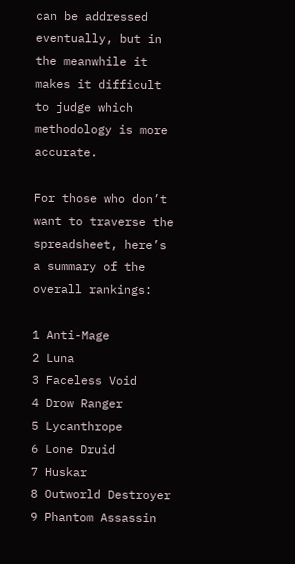can be addressed eventually, but in the meanwhile it makes it difficult to judge which methodology is more accurate.

For those who don’t want to traverse the spreadsheet, here’s a summary of the overall rankings:

1 Anti-Mage
2 Luna
3 Faceless Void
4 Drow Ranger
5 Lycanthrope
6 Lone Druid
7 Huskar
8 Outworld Destroyer
9 Phantom Assassin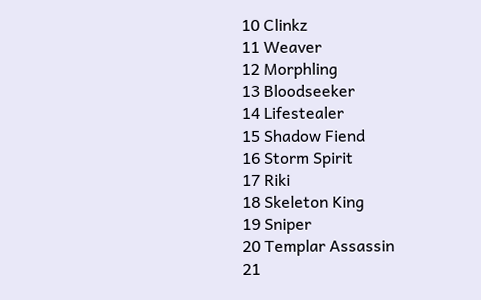10 Clinkz
11 Weaver
12 Morphling
13 Bloodseeker
14 Lifestealer
15 Shadow Fiend
16 Storm Spirit
17 Riki
18 Skeleton King
19 Sniper
20 Templar Assassin
21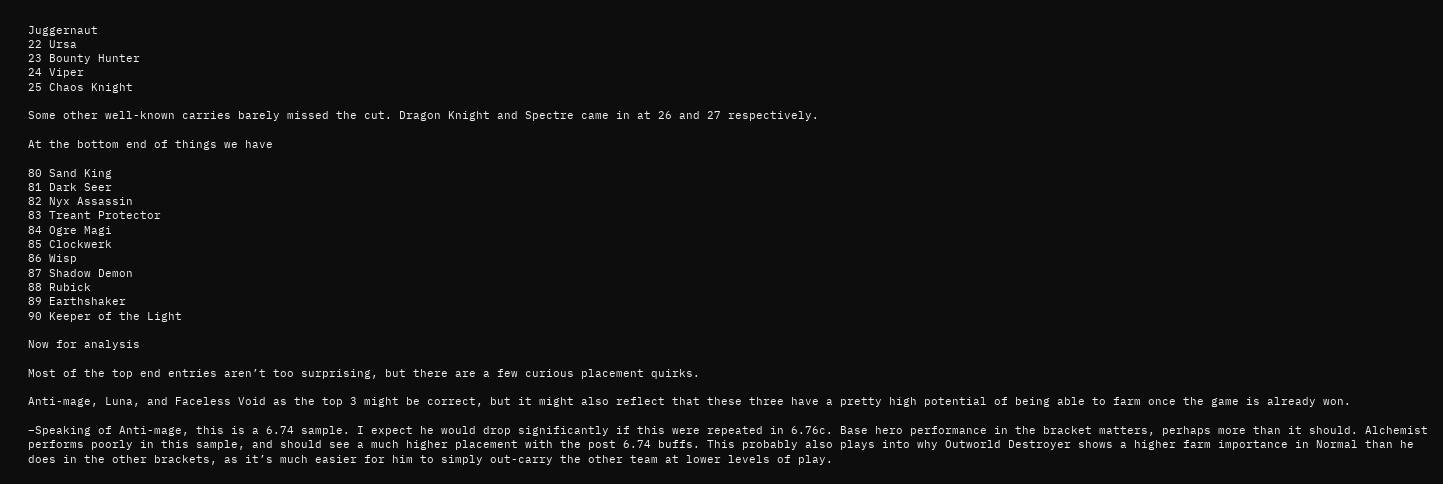Juggernaut
22 Ursa
23 Bounty Hunter
24 Viper
25 Chaos Knight

Some other well-known carries barely missed the cut. Dragon Knight and Spectre came in at 26 and 27 respectively.

At the bottom end of things we have

80 Sand King
81 Dark Seer
82 Nyx Assassin
83 Treant Protector
84 Ogre Magi
85 Clockwerk
86 Wisp
87 Shadow Demon
88 Rubick
89 Earthshaker
90 Keeper of the Light

Now for analysis

Most of the top end entries aren’t too surprising, but there are a few curious placement quirks.

Anti-mage, Luna, and Faceless Void as the top 3 might be correct, but it might also reflect that these three have a pretty high potential of being able to farm once the game is already won.

–Speaking of Anti-mage, this is a 6.74 sample. I expect he would drop significantly if this were repeated in 6.76c. Base hero performance in the bracket matters, perhaps more than it should. Alchemist performs poorly in this sample, and should see a much higher placement with the post 6.74 buffs. This probably also plays into why Outworld Destroyer shows a higher farm importance in Normal than he does in the other brackets, as it’s much easier for him to simply out-carry the other team at lower levels of play.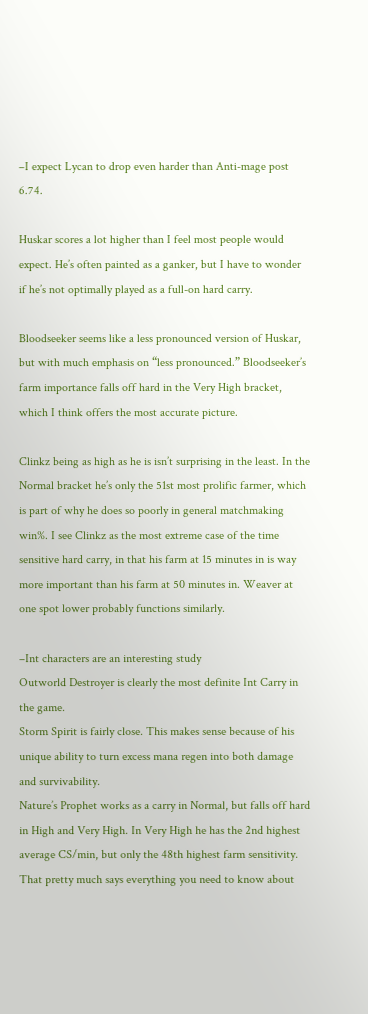–I expect Lycan to drop even harder than Anti-mage post 6.74.

Huskar scores a lot higher than I feel most people would expect. He’s often painted as a ganker, but I have to wonder if he’s not optimally played as a full-on hard carry.

Bloodseeker seems like a less pronounced version of Huskar, but with much emphasis on “less pronounced.” Bloodseeker’s farm importance falls off hard in the Very High bracket, which I think offers the most accurate picture.

Clinkz being as high as he is isn’t surprising in the least. In the Normal bracket he’s only the 51st most prolific farmer, which is part of why he does so poorly in general matchmaking win%. I see Clinkz as the most extreme case of the time sensitive hard carry, in that his farm at 15 minutes in is way more important than his farm at 50 minutes in. Weaver at one spot lower probably functions similarly.

–Int characters are an interesting study
Outworld Destroyer is clearly the most definite Int Carry in the game.
Storm Spirit is fairly close. This makes sense because of his unique ability to turn excess mana regen into both damage and survivability.
Nature’s Prophet works as a carry in Normal, but falls off hard in High and Very High. In Very High he has the 2nd highest average CS/min, but only the 48th highest farm sensitivity. That pretty much says everything you need to know about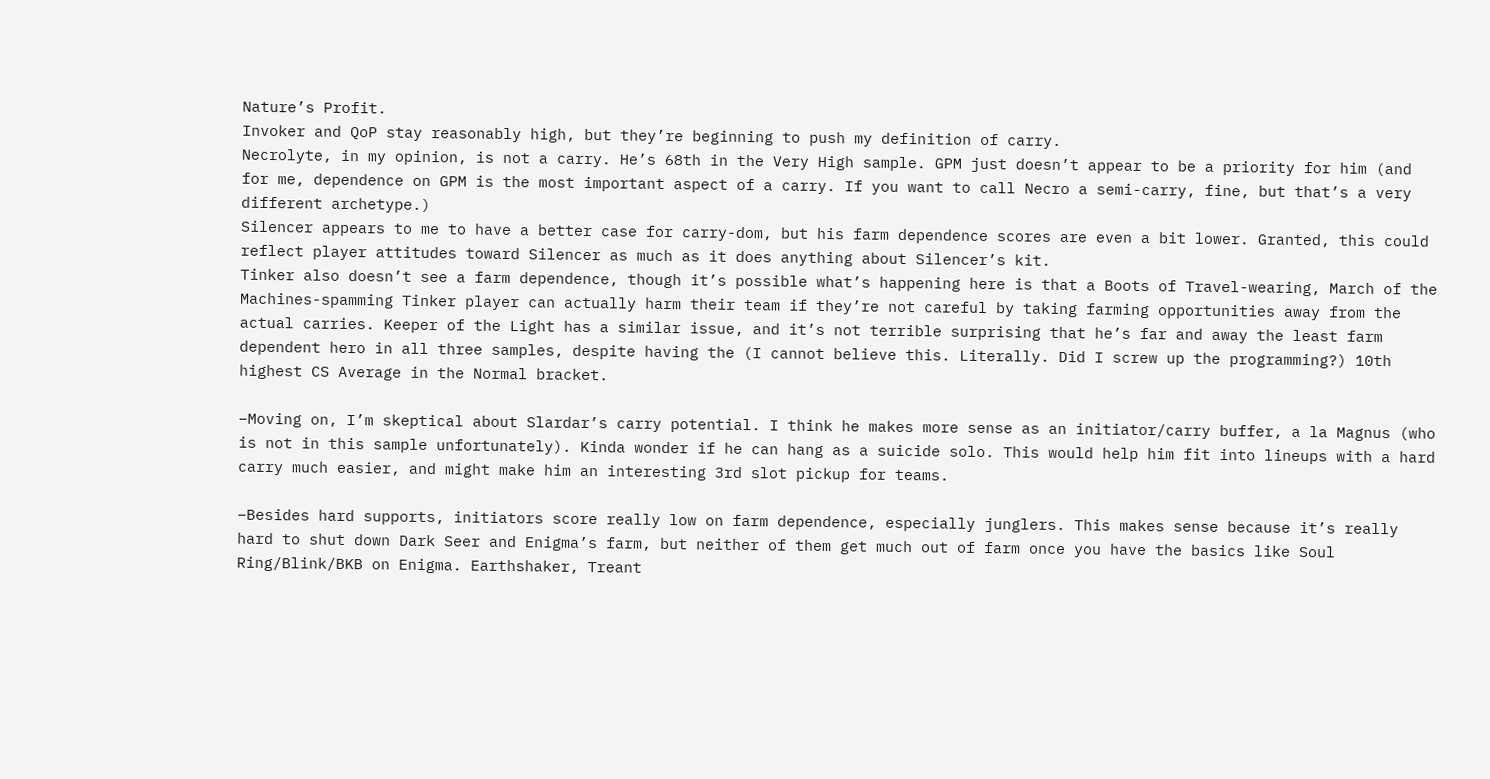Nature’s Profit.
Invoker and QoP stay reasonably high, but they’re beginning to push my definition of carry.
Necrolyte, in my opinion, is not a carry. He’s 68th in the Very High sample. GPM just doesn’t appear to be a priority for him (and for me, dependence on GPM is the most important aspect of a carry. If you want to call Necro a semi-carry, fine, but that’s a very different archetype.)
Silencer appears to me to have a better case for carry-dom, but his farm dependence scores are even a bit lower. Granted, this could reflect player attitudes toward Silencer as much as it does anything about Silencer’s kit.
Tinker also doesn’t see a farm dependence, though it’s possible what’s happening here is that a Boots of Travel-wearing, March of the Machines-spamming Tinker player can actually harm their team if they’re not careful by taking farming opportunities away from the actual carries. Keeper of the Light has a similar issue, and it’s not terrible surprising that he’s far and away the least farm dependent hero in all three samples, despite having the (I cannot believe this. Literally. Did I screw up the programming?) 10th highest CS Average in the Normal bracket.

–Moving on, I’m skeptical about Slardar’s carry potential. I think he makes more sense as an initiator/carry buffer, a la Magnus (who is not in this sample unfortunately). Kinda wonder if he can hang as a suicide solo. This would help him fit into lineups with a hard carry much easier, and might make him an interesting 3rd slot pickup for teams.

–Besides hard supports, initiators score really low on farm dependence, especially junglers. This makes sense because it’s really hard to shut down Dark Seer and Enigma’s farm, but neither of them get much out of farm once you have the basics like Soul Ring/Blink/BKB on Enigma. Earthshaker, Treant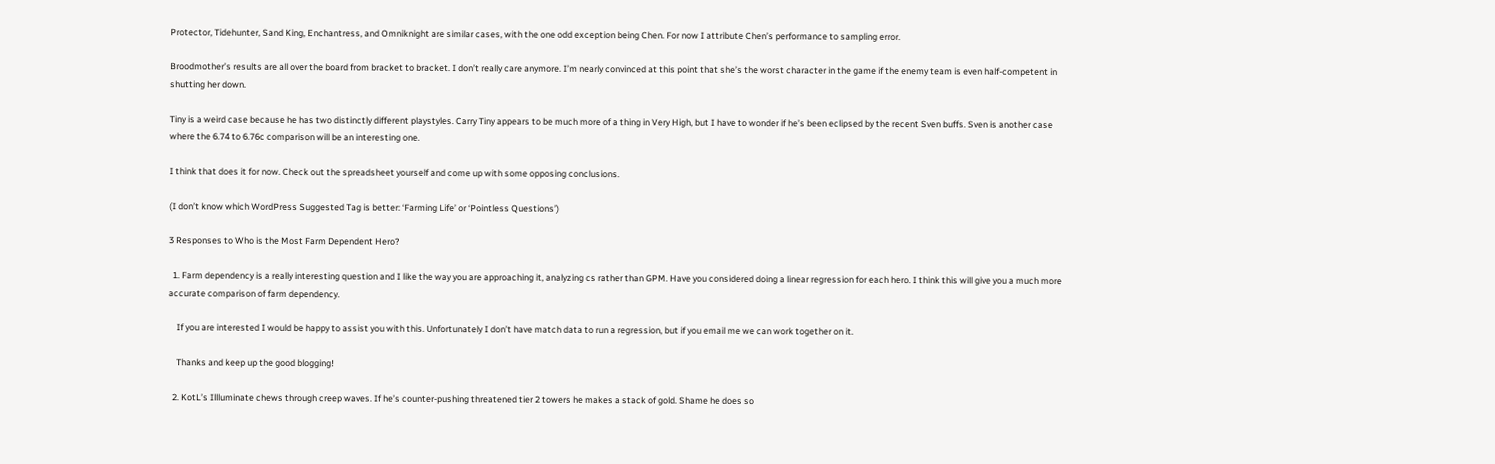Protector, Tidehunter, Sand King, Enchantress, and Omniknight are similar cases, with the one odd exception being Chen. For now I attribute Chen’s performance to sampling error.

Broodmother’s results are all over the board from bracket to bracket. I don’t really care anymore. I’m nearly convinced at this point that she’s the worst character in the game if the enemy team is even half-competent in shutting her down.

Tiny is a weird case because he has two distinctly different playstyles. Carry Tiny appears to be much more of a thing in Very High, but I have to wonder if he’s been eclipsed by the recent Sven buffs. Sven is another case where the 6.74 to 6.76c comparison will be an interesting one.

I think that does it for now. Check out the spreadsheet yourself and come up with some opposing conclusions.

(I don’t know which WordPress Suggested Tag is better: ‘Farming Life’ or ‘Pointless Questions’)

3 Responses to Who is the Most Farm Dependent Hero?

  1. Farm dependency is a really interesting question and I like the way you are approaching it, analyzing cs rather than GPM. Have you considered doing a linear regression for each hero. I think this will give you a much more accurate comparison of farm dependency.

    If you are interested I would be happy to assist you with this. Unfortunately I don’t have match data to run a regression, but if you email me we can work together on it.

    Thanks and keep up the good blogging!

  2. KotL’s Illluminate chews through creep waves. If he’s counter-pushing threatened tier 2 towers he makes a stack of gold. Shame he does so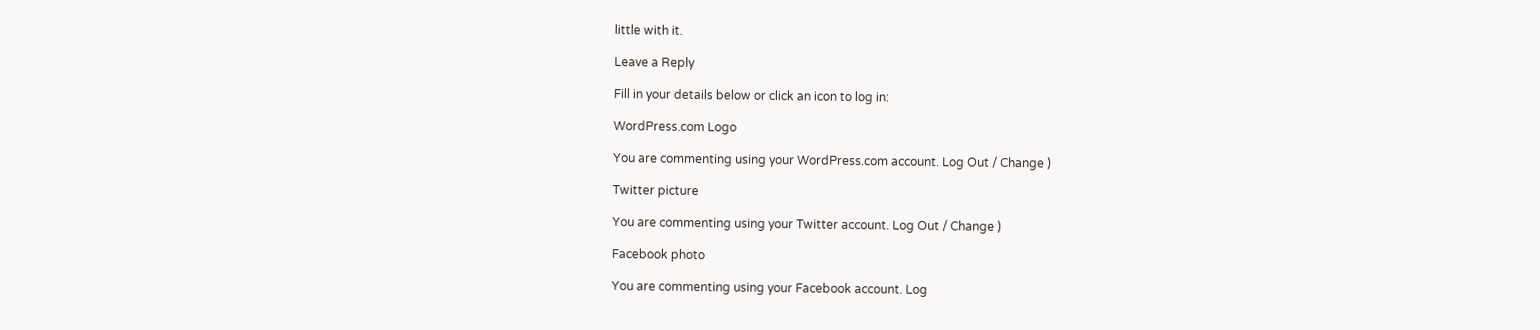little with it.

Leave a Reply

Fill in your details below or click an icon to log in:

WordPress.com Logo

You are commenting using your WordPress.com account. Log Out / Change )

Twitter picture

You are commenting using your Twitter account. Log Out / Change )

Facebook photo

You are commenting using your Facebook account. Log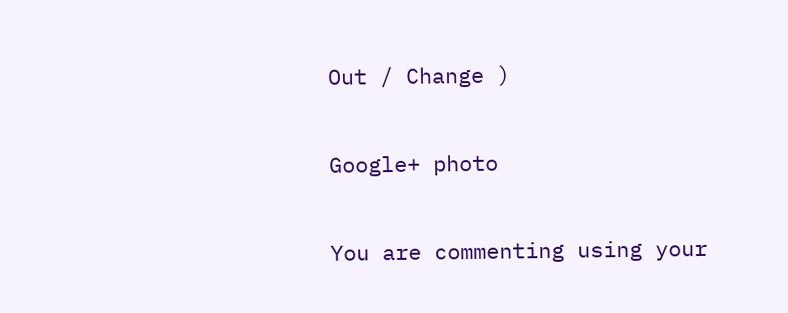Out / Change )

Google+ photo

You are commenting using your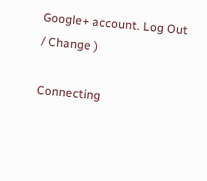Google+ account. Log Out / Change )

Connecting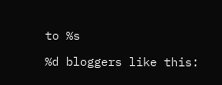to %s

%d bloggers like this: